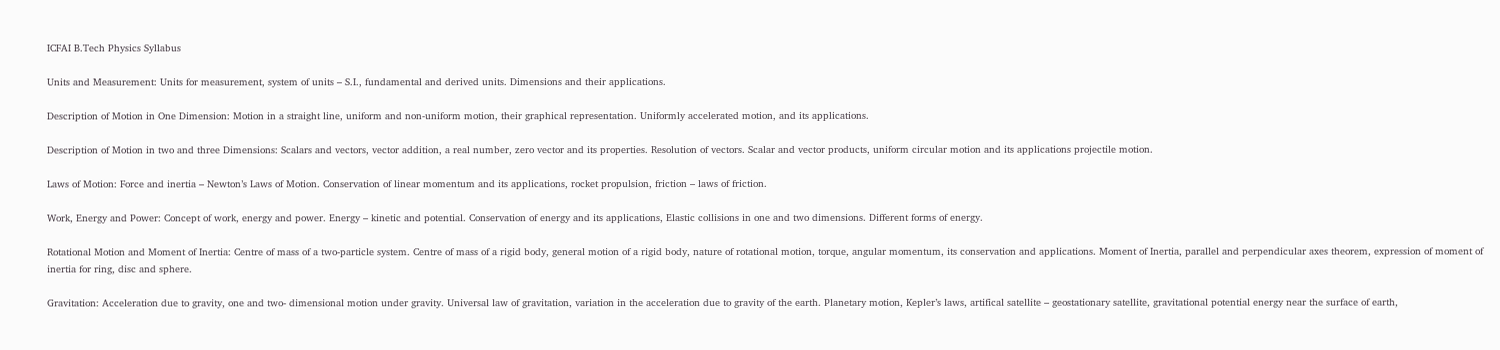ICFAI B.Tech Physics Syllabus

Units and Measurement: Units for measurement, system of units – S.I., fundamental and derived units. Dimensions and their applications.

Description of Motion in One Dimension: Motion in a straight line, uniform and non-uniform motion, their graphical representation. Uniformly accelerated motion, and its applications.

Description of Motion in two and three Dimensions: Scalars and vectors, vector addition, a real number, zero vector and its properties. Resolution of vectors. Scalar and vector products, uniform circular motion and its applications projectile motion.

Laws of Motion: Force and inertia – Newton’s Laws of Motion. Conservation of linear momentum and its applications, rocket propulsion, friction – laws of friction.

Work, Energy and Power: Concept of work, energy and power. Energy – kinetic and potential. Conservation of energy and its applications, Elastic collisions in one and two dimensions. Different forms of energy.

Rotational Motion and Moment of Inertia: Centre of mass of a two-particle system. Centre of mass of a rigid body, general motion of a rigid body, nature of rotational motion, torque, angular momentum, its conservation and applications. Moment of Inertia, parallel and perpendicular axes theorem, expression of moment of inertia for ring, disc and sphere.

Gravitation: Acceleration due to gravity, one and two- dimensional motion under gravity. Universal law of gravitation, variation in the acceleration due to gravity of the earth. Planetary motion, Kepler’s laws, artifical satellite – geostationary satellite, gravitational potential energy near the surface of earth,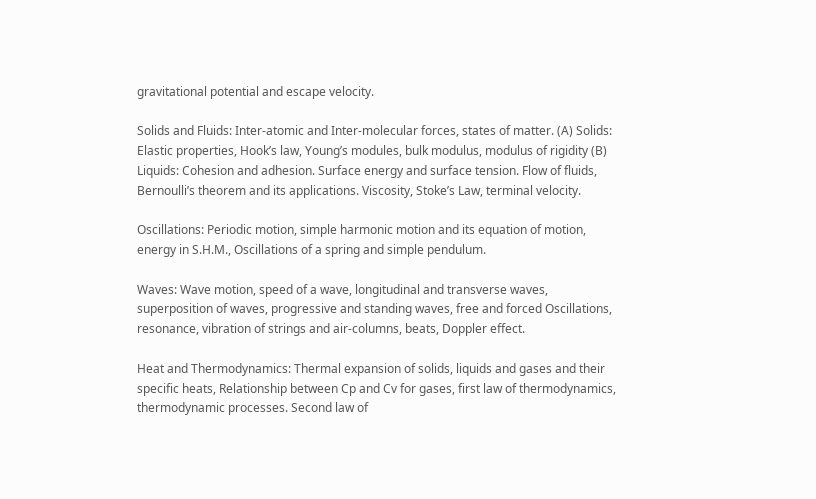gravitational potential and escape velocity.

Solids and Fluids: Inter-atomic and Inter-molecular forces, states of matter. (A) Solids: Elastic properties, Hook’s law, Young’s modules, bulk modulus, modulus of rigidity (B) Liquids: Cohesion and adhesion. Surface energy and surface tension. Flow of fluids, Bernoulli’s theorem and its applications. Viscosity, Stoke’s Law, terminal velocity.

Oscillations: Periodic motion, simple harmonic motion and its equation of motion, energy in S.H.M., Oscillations of a spring and simple pendulum.

Waves: Wave motion, speed of a wave, longitudinal and transverse waves, superposition of waves, progressive and standing waves, free and forced Oscillations, resonance, vibration of strings and air-columns, beats, Doppler effect.

Heat and Thermodynamics: Thermal expansion of solids, liquids and gases and their specific heats, Relationship between Cp and Cv for gases, first law of thermodynamics, thermodynamic processes. Second law of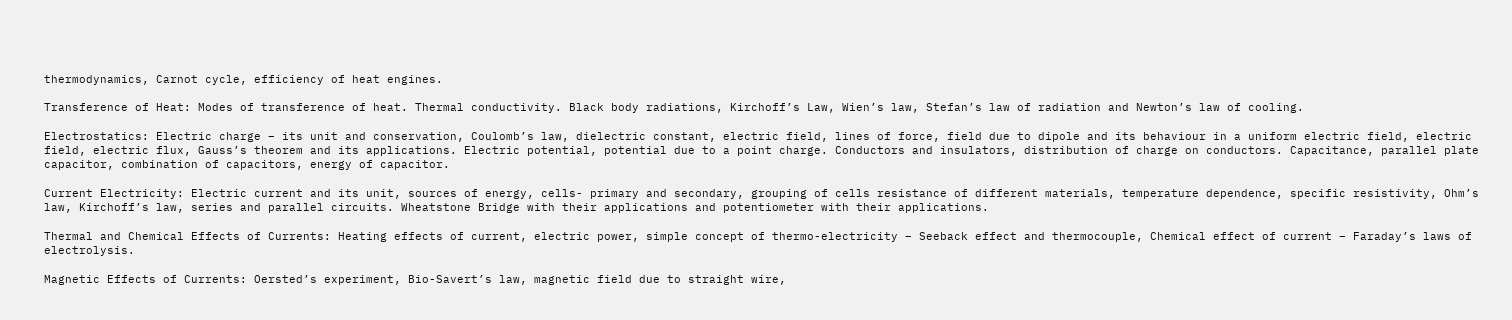thermodynamics, Carnot cycle, efficiency of heat engines.

Transference of Heat: Modes of transference of heat. Thermal conductivity. Black body radiations, Kirchoff’s Law, Wien’s law, Stefan’s law of radiation and Newton’s law of cooling.

Electrostatics: Electric charge – its unit and conservation, Coulomb’s law, dielectric constant, electric field, lines of force, field due to dipole and its behaviour in a uniform electric field, electric field, electric flux, Gauss’s theorem and its applications. Electric potential, potential due to a point charge. Conductors and insulators, distribution of charge on conductors. Capacitance, parallel plate capacitor, combination of capacitors, energy of capacitor.

Current Electricity: Electric current and its unit, sources of energy, cells- primary and secondary, grouping of cells resistance of different materials, temperature dependence, specific resistivity, Ohm’s law, Kirchoff’s law, series and parallel circuits. Wheatstone Bridge with their applications and potentiometer with their applications.

Thermal and Chemical Effects of Currents: Heating effects of current, electric power, simple concept of thermo-electricity – Seeback effect and thermocouple, Chemical effect of current – Faraday’s laws of electrolysis.

Magnetic Effects of Currents: Oersted’s experiment, Bio-Savert’s law, magnetic field due to straight wire,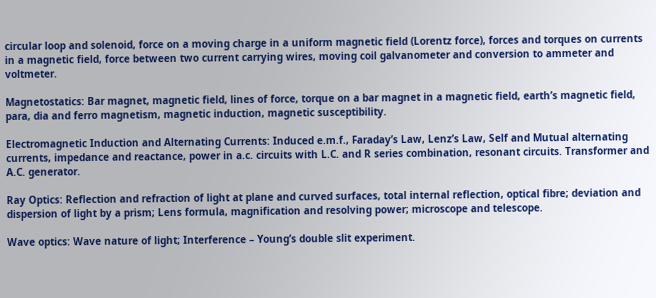circular loop and solenoid, force on a moving charge in a uniform magnetic field (Lorentz force), forces and torques on currents in a magnetic field, force between two current carrying wires, moving coil galvanometer and conversion to ammeter and voltmeter.

Magnetostatics: Bar magnet, magnetic field, lines of force, torque on a bar magnet in a magnetic field, earth’s magnetic field, para, dia and ferro magnetism, magnetic induction, magnetic susceptibility.

Electromagnetic Induction and Alternating Currents: Induced e.m.f., Faraday’s Law, Lenz’s Law, Self and Mutual alternating currents, impedance and reactance, power in a.c. circuits with L.C. and R series combination, resonant circuits. Transformer and A.C. generator.

Ray Optics: Reflection and refraction of light at plane and curved surfaces, total internal reflection, optical fibre; deviation and dispersion of light by a prism; Lens formula, magnification and resolving power; microscope and telescope.

Wave optics: Wave nature of light; Interference – Young’s double slit experiment.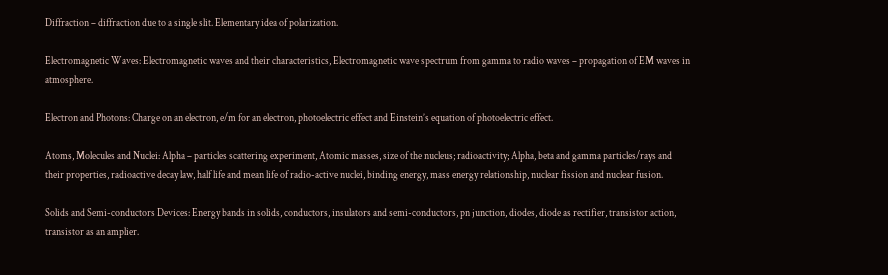Diffraction – diffraction due to a single slit. Elementary idea of polarization.

Electromagnetic Waves: Electromagnetic waves and their characteristics, Electromagnetic wave spectrum from gamma to radio waves – propagation of EM waves in atmosphere.

Electron and Photons: Charge on an electron, e/m for an electron, photoelectric effect and Einstein’s equation of photoelectric effect.

Atoms, Molecules and Nuclei: Alpha – particles scattering experiment, Atomic masses, size of the nucleus; radioactivity; Alpha, beta and gamma particles/rays and their properties, radioactive decay law, half life and mean life of radio-active nuclei, binding energy, mass energy relationship, nuclear fission and nuclear fusion.

Solids and Semi-conductors Devices: Energy bands in solids, conductors, insulators and semi-conductors, pn junction, diodes, diode as rectifier, transistor action, transistor as an amplier.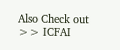Also Check out >> ICFAI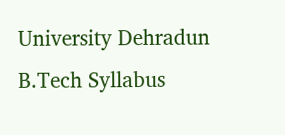University Dehradun B.Tech Syllabus